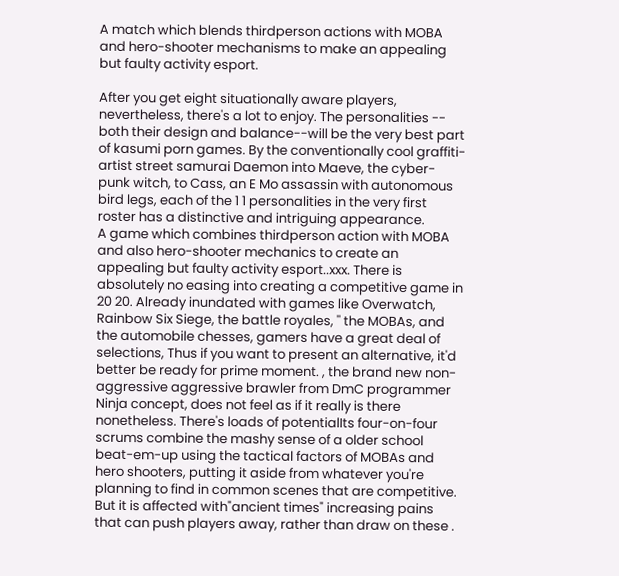A match which blends thirdperson actions with MOBA and hero-shooter mechanisms to make an appealing but faulty activity esport.

After you get eight situationally aware players, nevertheless, there's a lot to enjoy. The personalities -- both their design and balance--will be the very best part of kasumi porn games. By the conventionally cool graffiti-artist street samurai Daemon into Maeve, the cyber-punk witch, to Cass, an E Mo assassin with autonomous bird legs, each of the 1 1 personalities in the very first roster has a distinctive and intriguing appearance.
A game which combines thirdperson action with MOBA and also hero-shooter mechanics to create an appealing but faulty activity esport..xxx. There is absolutely no easing into creating a competitive game in 20 20. Already inundated with games like Overwatch, Rainbow Six Siege, the battle royales, '' the MOBAs, and the automobile chesses, gamers have a great deal of selections, Thus if you want to present an alternative, it'd better be ready for prime moment. , the brand new non-aggressive aggressive brawler from DmC programmer Ninja concept, does not feel as if it really is there nonetheless. There's loads of potentialIts four-on-four scrums combine the mashy sense of a older school beat-em-up using the tactical factors of MOBAs and hero shooters, putting it aside from whatever you're planning to find in common scenes that are competitive. But it is affected with"ancient times" increasing pains that can push players away, rather than draw on these .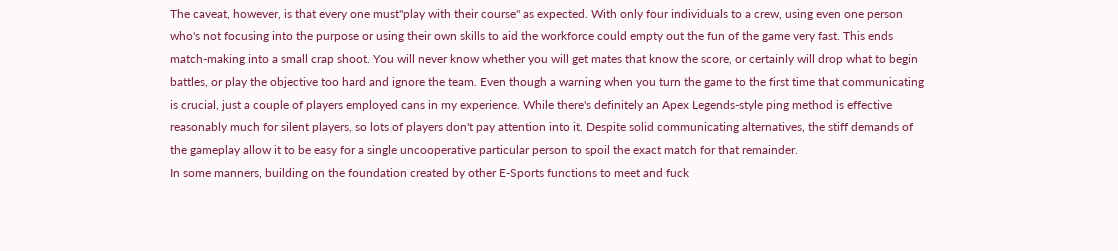The caveat, however, is that every one must"play with their course" as expected. With only four individuals to a crew, using even one person who's not focusing into the purpose or using their own skills to aid the workforce could empty out the fun of the game very fast. This ends match-making into a small crap shoot. You will never know whether you will get mates that know the score, or certainly will drop what to begin battles, or play the objective too hard and ignore the team. Even though a warning when you turn the game to the first time that communicating is crucial, just a couple of players employed cans in my experience. While there's definitely an Apex Legends-style ping method is effective reasonably much for silent players, so lots of players don't pay attention into it. Despite solid communicating alternatives, the stiff demands of the gameplay allow it to be easy for a single uncooperative particular person to spoil the exact match for that remainder.
In some manners, building on the foundation created by other E-Sports functions to meet and fuck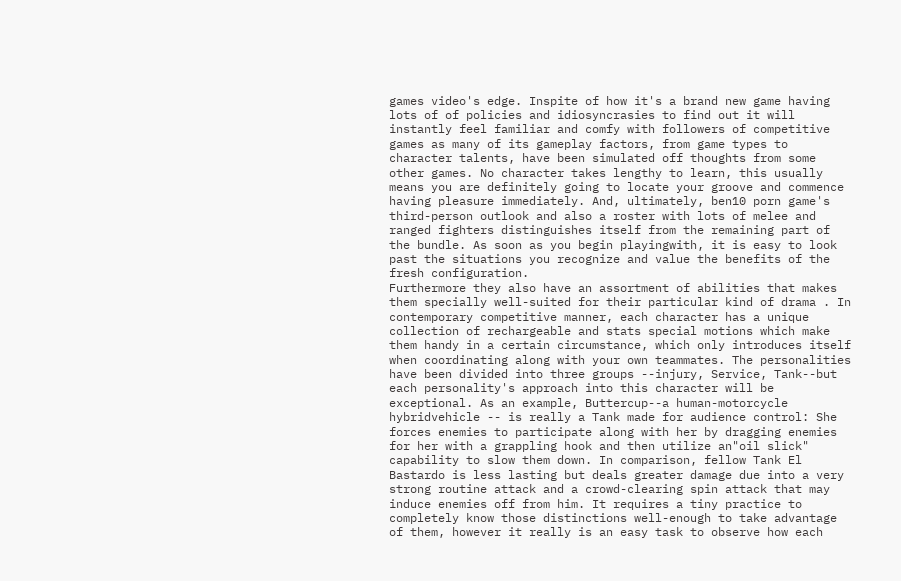games video's edge. Inspite of how it's a brand new game having lots of of policies and idiosyncrasies to find out it will instantly feel familiar and comfy with followers of competitive games as many of its gameplay factors, from game types to character talents, have been simulated off thoughts from some other games. No character takes lengthy to learn, this usually means you are definitely going to locate your groove and commence having pleasure immediately. And, ultimately, ben10 porn game's third-person outlook and also a roster with lots of melee and ranged fighters distinguishes itself from the remaining part of the bundle. As soon as you begin playingwith, it is easy to look past the situations you recognize and value the benefits of the fresh configuration.
Furthermore they also have an assortment of abilities that makes them specially well-suited for their particular kind of drama . In contemporary competitive manner, each character has a unique collection of rechargeable and stats special motions which make them handy in a certain circumstance, which only introduces itself when coordinating along with your own teammates. The personalities have been divided into three groups --injury, Service, Tank--but each personality's approach into this character will be exceptional. As an example, Buttercup--a human-motorcycle hybridvehicle -- is really a Tank made for audience control: She forces enemies to participate along with her by dragging enemies for her with a grappling hook and then utilize an"oil slick" capability to slow them down. In comparison, fellow Tank El Bastardo is less lasting but deals greater damage due into a very strong routine attack and a crowd-clearing spin attack that may induce enemies off from him. It requires a tiny practice to completely know those distinctions well-enough to take advantage of them, however it really is an easy task to observe how each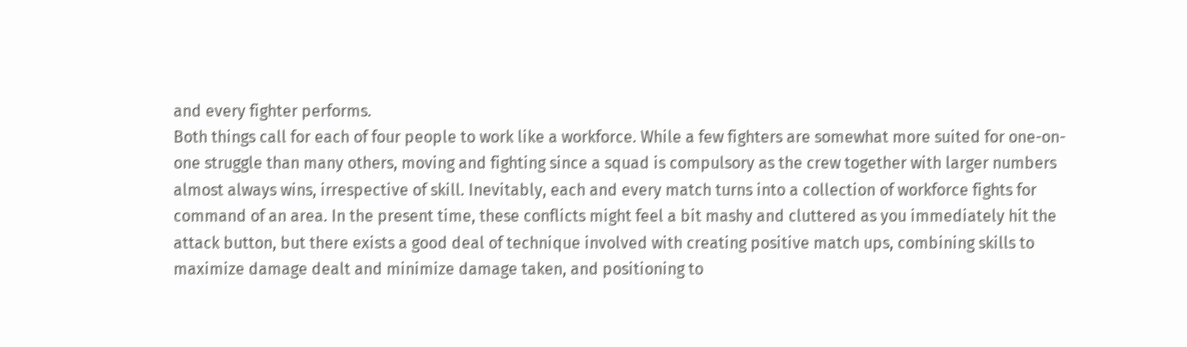and every fighter performs.
Both things call for each of four people to work like a workforce. While a few fighters are somewhat more suited for one-on-one struggle than many others, moving and fighting since a squad is compulsory as the crew together with larger numbers almost always wins, irrespective of skill. Inevitably, each and every match turns into a collection of workforce fights for command of an area. In the present time, these conflicts might feel a bit mashy and cluttered as you immediately hit the attack button, but there exists a good deal of technique involved with creating positive match ups, combining skills to maximize damage dealt and minimize damage taken, and positioning to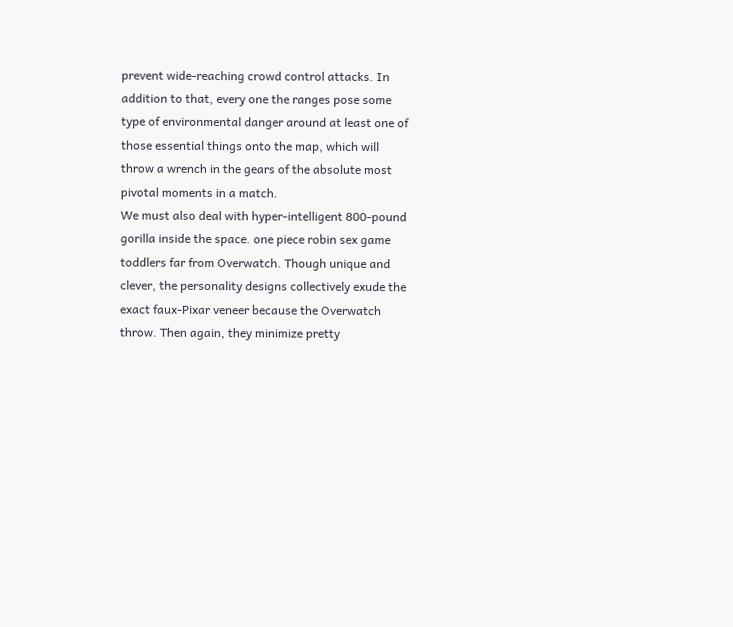prevent wide-reaching crowd control attacks. In addition to that, every one the ranges pose some type of environmental danger around at least one of those essential things onto the map, which will throw a wrench in the gears of the absolute most pivotal moments in a match.
We must also deal with hyper-intelligent 800-pound gorilla inside the space. one piece robin sex game toddlers far from Overwatch. Though unique and clever, the personality designs collectively exude the exact faux-Pixar veneer because the Overwatch throw. Then again, they minimize pretty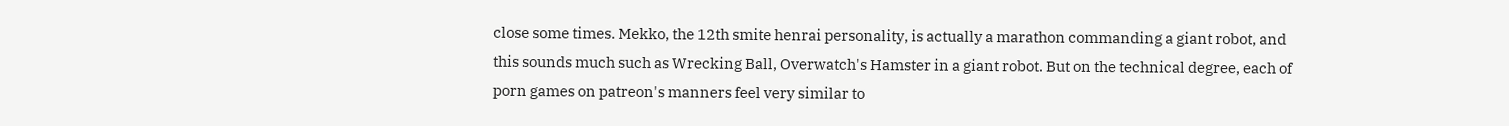close some times. Mekko, the 12th smite henrai personality, is actually a marathon commanding a giant robot, and this sounds much such as Wrecking Ball, Overwatch's Hamster in a giant robot. But on the technical degree, each of porn games on patreon's manners feel very similar to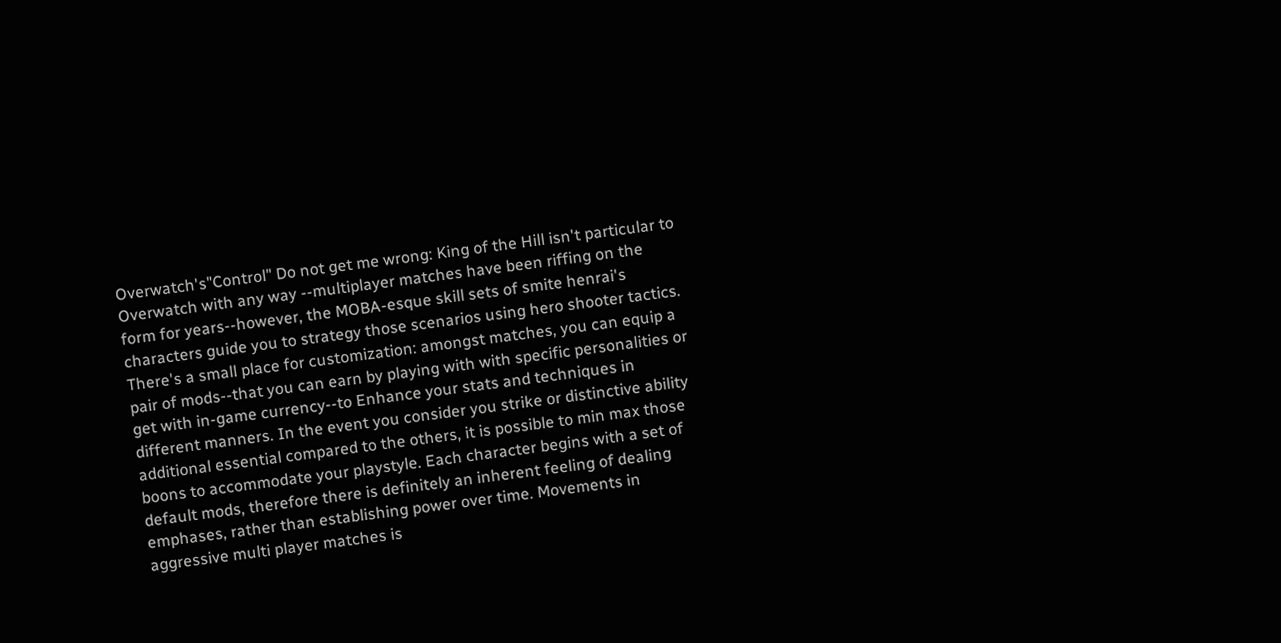Overwatch's"Control" Do not get me wrong: King of the Hill isn't particular to Overwatch with any way --multiplayer matches have been riffing on the form for years--however, the MOBA-esque skill sets of smite henrai's characters guide you to strategy those scenarios using hero shooter tactics.
There's a small place for customization: amongst matches, you can equip a pair of mods--that you can earn by playing with with specific personalities or get with in-game currency--to Enhance your stats and techniques in different manners. In the event you consider you strike or distinctive ability additional essential compared to the others, it is possible to min max those boons to accommodate your playstyle. Each character begins with a set of default mods, therefore there is definitely an inherent feeling of dealing emphases, rather than establishing power over time. Movements in aggressive multi player matches is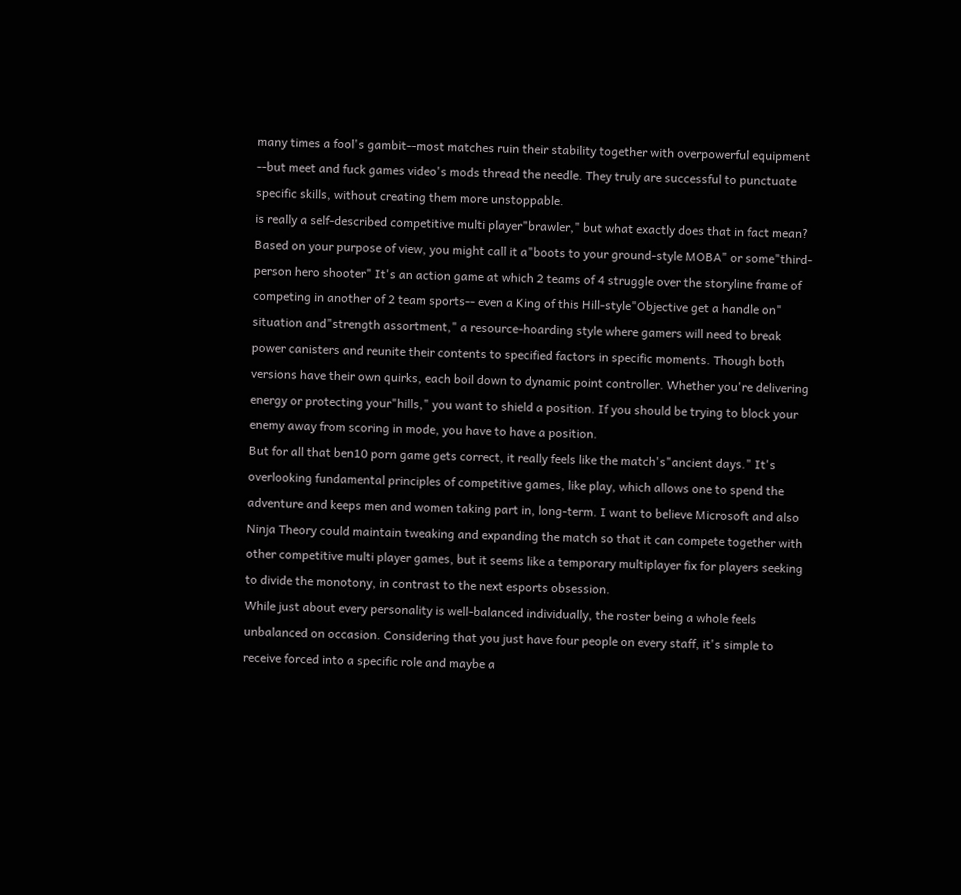many times a fool's gambit--most matches ruin their stability together with overpowerful equipment --but meet and fuck games video's mods thread the needle. They truly are successful to punctuate specific skills, without creating them more unstoppable.
is really a self-described competitive multi player"brawler," but what exactly does that in fact mean? Based on your purpose of view, you might call it a"boots to your ground-style MOBA" or some"third-person hero shooter" It's an action game at which 2 teams of 4 struggle over the storyline frame of competing in another of 2 team sports-- even a King of this Hill-style"Objective get a handle on" situation and"strength assortment," a resource-hoarding style where gamers will need to break power canisters and reunite their contents to specified factors in specific moments. Though both versions have their own quirks, each boil down to dynamic point controller. Whether you're delivering energy or protecting your"hills," you want to shield a position. If you should be trying to block your enemy away from scoring in mode, you have to have a position.
But for all that ben10 porn game gets correct, it really feels like the match's"ancient days." It's overlooking fundamental principles of competitive games, like play, which allows one to spend the adventure and keeps men and women taking part in, long-term. I want to believe Microsoft and also Ninja Theory could maintain tweaking and expanding the match so that it can compete together with other competitive multi player games, but it seems like a temporary multiplayer fix for players seeking to divide the monotony, in contrast to the next esports obsession.
While just about every personality is well-balanced individually, the roster being a whole feels unbalanced on occasion. Considering that you just have four people on every staff, it's simple to receive forced into a specific role and maybe a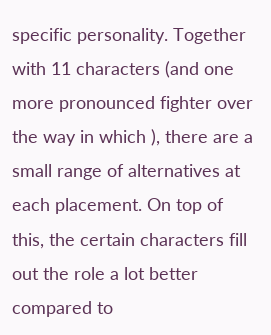specific personality. Together with 11 characters (and one more pronounced fighter over the way in which ), there are a small range of alternatives at each placement. On top of this, the certain characters fill out the role a lot better compared to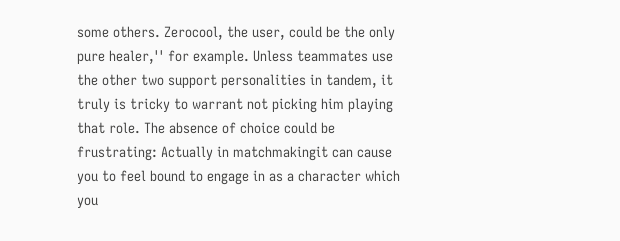some others. Zerocool, the user, could be the only pure healer,'' for example. Unless teammates use the other two support personalities in tandem, it truly is tricky to warrant not picking him playing that role. The absence of choice could be frustrating: Actually in matchmakingit can cause you to feel bound to engage in as a character which you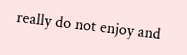really do not enjoy and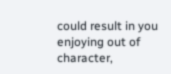could result in you enjoying out of character,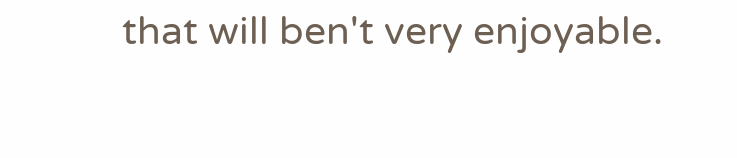that will ben't very enjoyable.